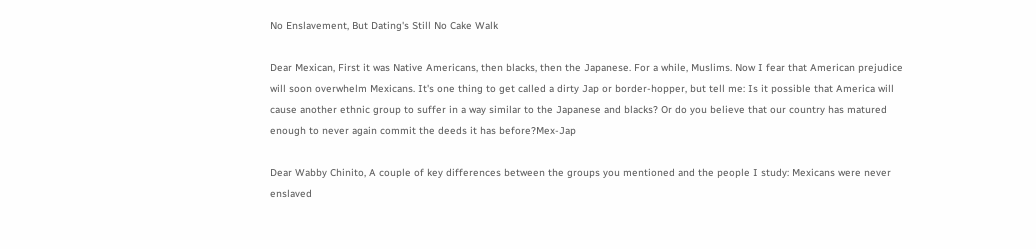No Enslavement, But Dating's Still No Cake Walk

Dear Mexican, First it was Native Americans, then blacks, then the Japanese. For a while, Muslims. Now I fear that American prejudice will soon overwhelm Mexicans. It's one thing to get called a dirty Jap or border-hopper, but tell me: Is it possible that America will cause another ethnic group to suffer in a way similar to the Japanese and blacks? Or do you believe that our country has matured enough to never again commit the deeds it has before?Mex-Jap

Dear Wabby Chinito, A couple of key differences between the groups you mentioned and the people I study: Mexicans were never enslaved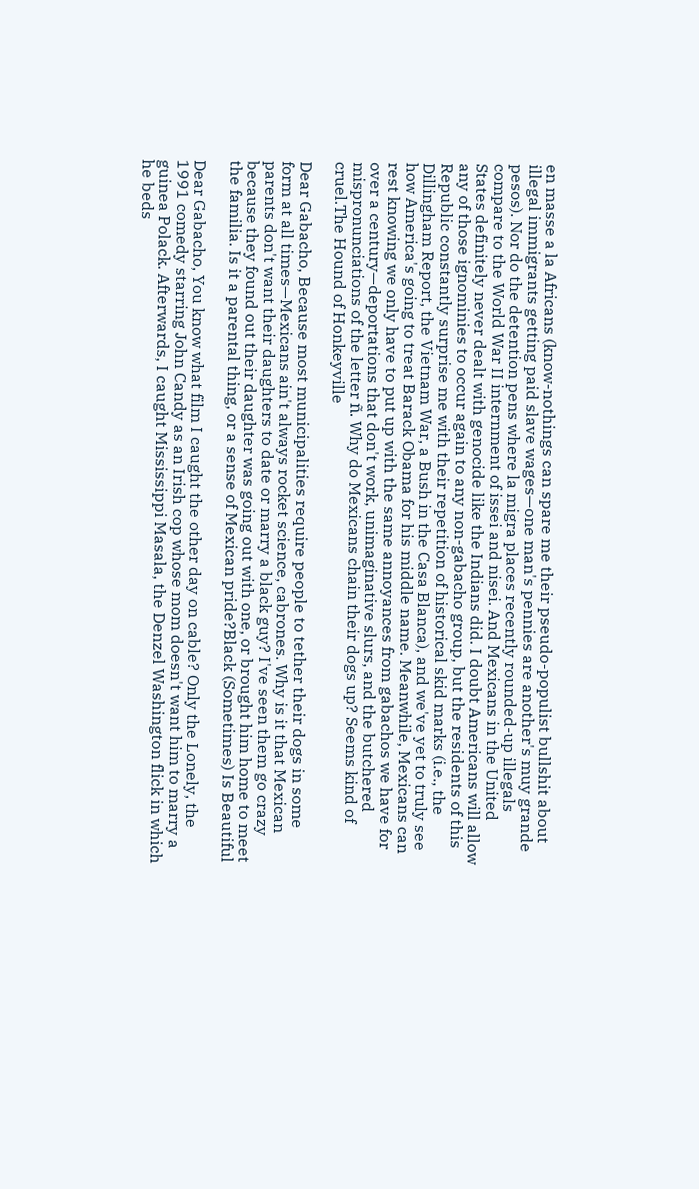en masse a la Africans (know-nothings can spare me their pseudo-populist bullshit about illegal immigrants getting paid slave wages—one man's pennies are another's muy grande pesos). Nor do the detention pens where la migra places recently rounded-up illegals compare to the World War II internment of issei and nisei. And Mexicans in the United States definitely never dealt with genocide like the Indians did. I doubt Americans will allow any of those ignominies to occur again to any non-gabacho group, but the residents of this Republic constantly surprise me with their repetition of historical skid marks (i.e., the Dillingham Report, the Vietnam War, a Bush in the Casa Blanca), and we've yet to truly see how America's going to treat Barack Obama for his middle name. Meanwhile, Mexicans can rest knowing we only have to put up with the same annoyances from gabachos we have for over a century—deportations that don't work, unimaginative slurs, and the butchered mispronunciations of the letter ñ. Why do Mexicans chain their dogs up? Seems kind of cruel.The Hound of Honkeyville

Dear Gabacho, Because most municipalities require people to tether their dogs in some form at all times—Mexicans ain't always rocket science, cabrones. Why is it that Mexican parents don't want their daughters to date or marry a black guy? I've seen them go crazy because they found out their daughter was going out with one, or brought him home to meet the familia. Is it a parental thing, or a sense of Mexican pride?Black (Sometimes) Is Beautiful

Dear Gabacho, You know what film I caught the other day on cable? Only the Lonely, the 1991 comedy starring John Candy as an Irish cop whose mom doesn't want him to marry a guinea Polack. Afterwards, I caught Mississippi Masala, the Denzel Washington flick in which he beds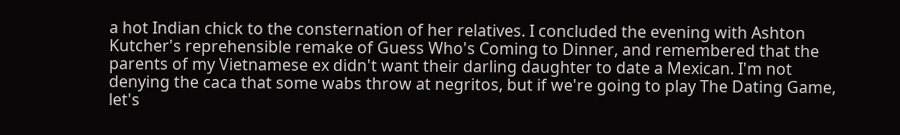a hot Indian chick to the consternation of her relatives. I concluded the evening with Ashton Kutcher's reprehensible remake of Guess Who's Coming to Dinner, and remembered that the parents of my Vietnamese ex didn't want their darling daughter to date a Mexican. I'm not denying the caca that some wabs throw at negritos, but if we're going to play The Dating Game, let's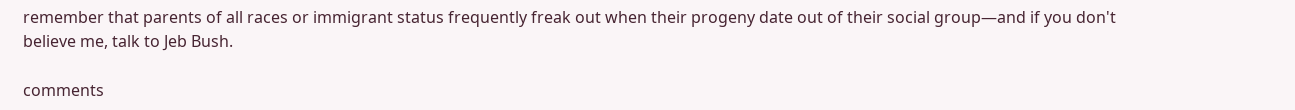remember that parents of all races or immigrant status frequently freak out when their progeny date out of their social group—and if you don't believe me, talk to Jeb Bush.

comments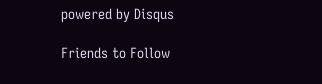powered by Disqus

Friends to Follow